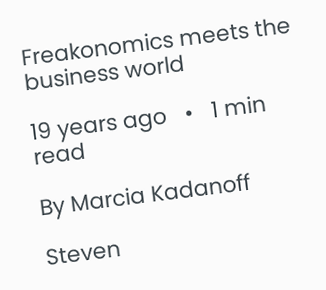Freakonomics meets the business world

19 years ago   •   1 min read

By Marcia Kadanoff

Steven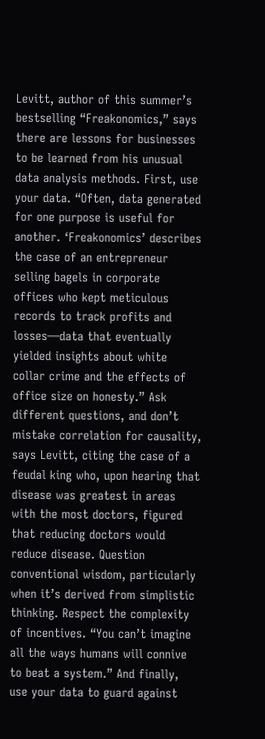Levitt, author of this summer’s bestselling “Freakonomics,” says there are lessons for businesses to be learned from his unusual data analysis methods. First, use your data. “Often, data generated for one purpose is useful for another. ‘Freakonomics’ describes the case of an entrepreneur selling bagels in corporate offices who kept meticulous records to track profits and losses—data that eventually yielded insights about white collar crime and the effects of office size on honesty.” Ask different questions, and don’t mistake correlation for causality, says Levitt, citing the case of a feudal king who, upon hearing that disease was greatest in areas with the most doctors, figured that reducing doctors would reduce disease. Question conventional wisdom, particularly when it’s derived from simplistic thinking. Respect the complexity of incentives. “You can’t imagine all the ways humans will connive to beat a system.” And finally, use your data to guard against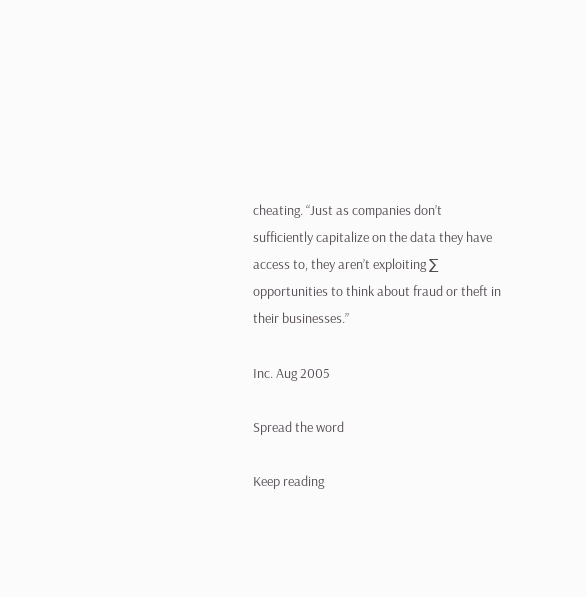cheating. “Just as companies don’t sufficiently capitalize on the data they have access to, they aren’t exploiting ∑ opportunities to think about fraud or theft in their businesses.”

Inc. Aug 2005

Spread the word

Keep reading